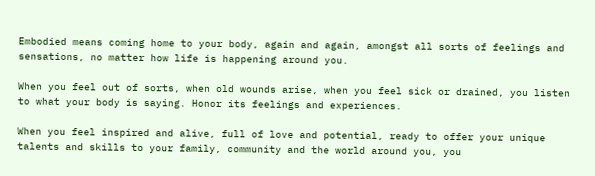Embodied means coming home to your body, again and again, amongst all sorts of feelings and sensations, no matter how life is happening around you.

When you feel out of sorts, when old wounds arise, when you feel sick or drained, you listen to what your body is saying. Honor its feelings and experiences.

When you feel inspired and alive, full of love and potential, ready to offer your unique talents and skills to your family, community and the world around you, you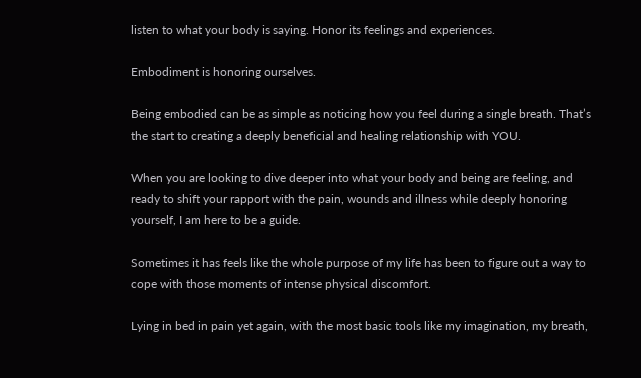listen to what your body is saying. Honor its feelings and experiences.

Embodiment is honoring ourselves.

Being embodied can be as simple as noticing how you feel during a single breath. That’s the start to creating a deeply beneficial and healing relationship with YOU.

When you are looking to dive deeper into what your body and being are feeling, and ready to shift your rapport with the pain, wounds and illness while deeply honoring yourself, I am here to be a guide.

Sometimes it has feels like the whole purpose of my life has been to figure out a way to cope with those moments of intense physical discomfort.

Lying in bed in pain yet again, with the most basic tools like my imagination, my breath,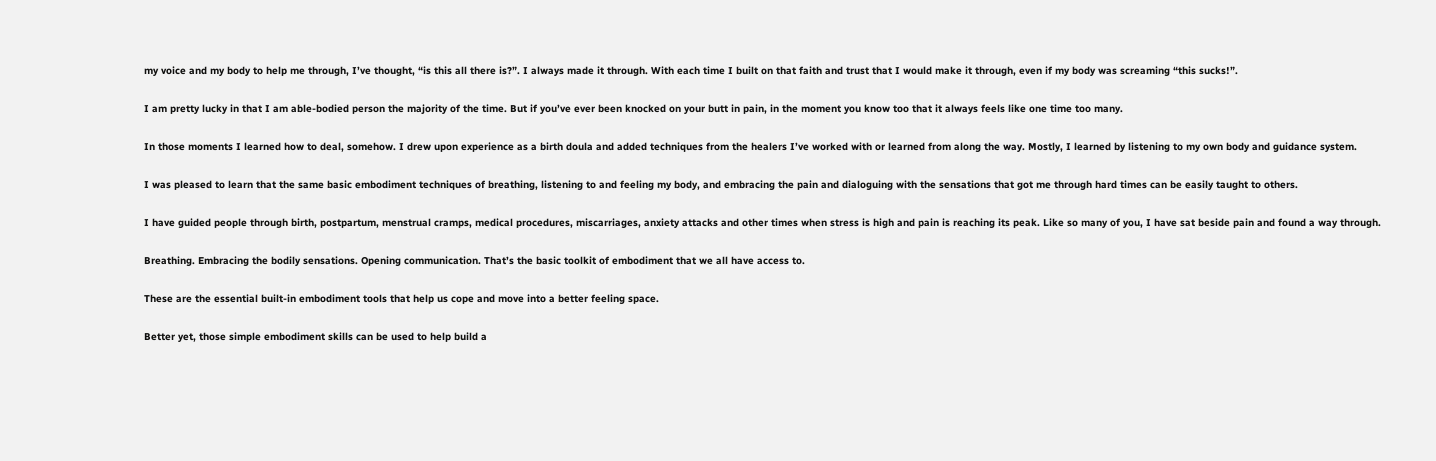my voice and my body to help me through, I’ve thought, “is this all there is?”. I always made it through. With each time I built on that faith and trust that I would make it through, even if my body was screaming “this sucks!”.

I am pretty lucky in that I am able-bodied person the majority of the time. But if you’ve ever been knocked on your butt in pain, in the moment you know too that it always feels like one time too many.

In those moments I learned how to deal, somehow. I drew upon experience as a birth doula and added techniques from the healers I’ve worked with or learned from along the way. Mostly, I learned by listening to my own body and guidance system.

I was pleased to learn that the same basic embodiment techniques of breathing, listening to and feeling my body, and embracing the pain and dialoguing with the sensations that got me through hard times can be easily taught to others.

I have guided people through birth, postpartum, menstrual cramps, medical procedures, miscarriages, anxiety attacks and other times when stress is high and pain is reaching its peak. Like so many of you, I have sat beside pain and found a way through.

Breathing. Embracing the bodily sensations. Opening communication. That’s the basic toolkit of embodiment that we all have access to.

These are the essential built-in embodiment tools that help us cope and move into a better feeling space.

Better yet, those simple embodiment skills can be used to help build a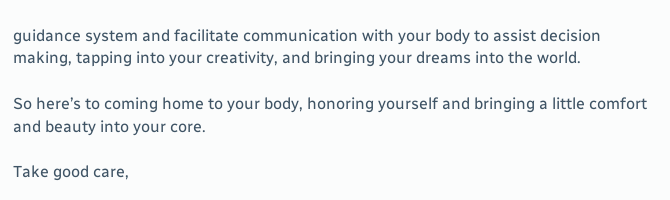guidance system and facilitate communication with your body to assist decision making, tapping into your creativity, and bringing your dreams into the world.

So here’s to coming home to your body, honoring yourself and bringing a little comfort and beauty into your core.

Take good care,